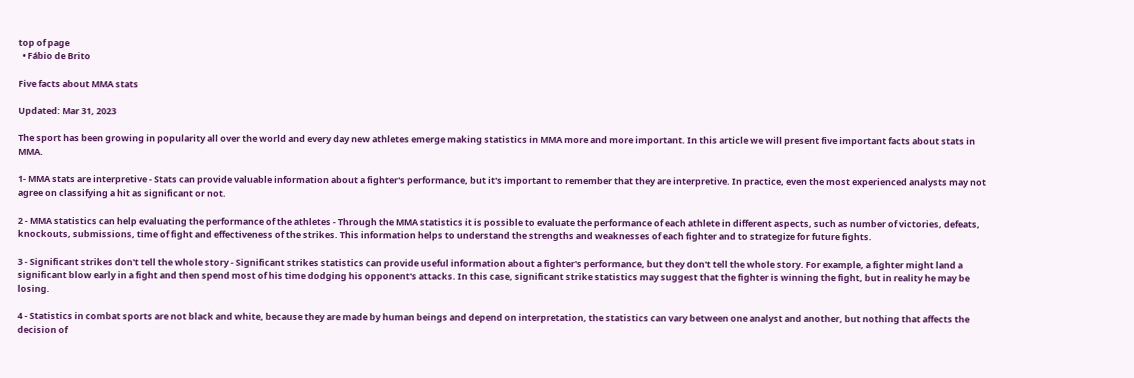top of page
  • Fábio de Brito

Five facts about MMA stats

Updated: Mar 31, 2023

The sport has been growing in popularity all over the world and every day new athletes emerge making statistics in MMA more and more important. In this article we will present five important facts about stats in MMA.

1- MMA stats are interpretive - Stats can provide valuable information about a fighter's performance, but it's important to remember that they are interpretive. In practice, even the most experienced analysts may not agree on classifying a hit as significant or not.

2 - MMA statistics can help evaluating the performance of the athletes - Through the MMA statistics it is possible to evaluate the performance of each athlete in different aspects, such as number of victories, defeats, knockouts, submissions, time of fight and effectiveness of the strikes. This information helps to understand the strengths and weaknesses of each fighter and to strategize for future fights.

3 - Significant strikes don't tell the whole story - Significant strikes statistics can provide useful information about a fighter's performance, but they don't tell the whole story. For example, a fighter might land a significant blow early in a fight and then spend most of his time dodging his opponent's attacks. In this case, significant strike statistics may suggest that the fighter is winning the fight, but in reality he may be losing.

4 - Statistics in combat sports are not black and white, because they are made by human beings and depend on interpretation, the statistics can vary between one analyst and another, but nothing that affects the decision of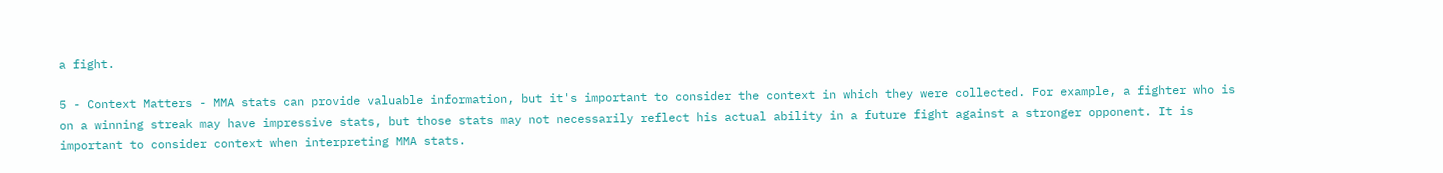a fight.

5 - Context Matters - MMA stats can provide valuable information, but it's important to consider the context in which they were collected. For example, a fighter who is on a winning streak may have impressive stats, but those stats may not necessarily reflect his actual ability in a future fight against a stronger opponent. It is important to consider context when interpreting MMA stats.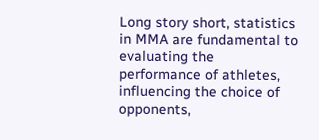Long story short, statistics in MMA are fundamental to evaluating the performance of athletes, influencing the choice of opponents,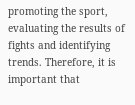promoting the sport, evaluating the results of fights and identifying trends. Therefore, it is important that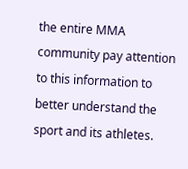the entire MMA community pay attention to this information to better understand the sport and its athletes.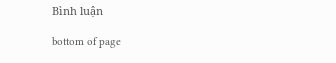Bình luận

bottom of page